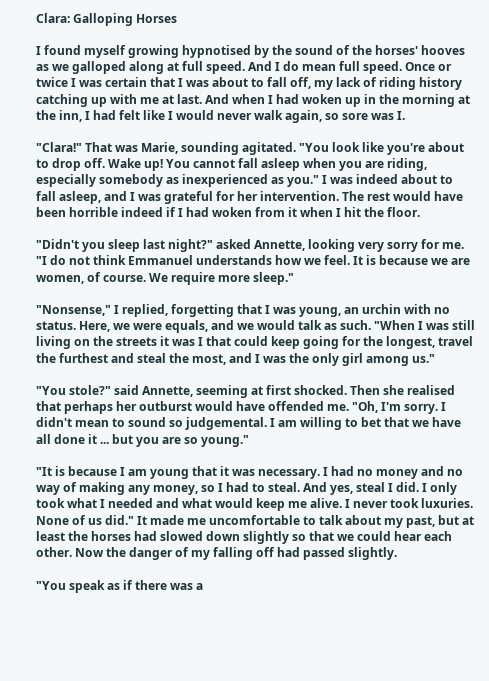Clara: Galloping Horses

I found myself growing hypnotised by the sound of the horses' hooves as we galloped along at full speed. And I do mean full speed. Once or twice I was certain that I was about to fall off, my lack of riding history catching up with me at last. And when I had woken up in the morning at the inn, I had felt like I would never walk again, so sore was I.

"Clara!" That was Marie, sounding agitated. "You look like you're about to drop off. Wake up! You cannot fall asleep when you are riding, especially somebody as inexperienced as you." I was indeed about to fall asleep, and I was grateful for her intervention. The rest would have been horrible indeed if I had woken from it when I hit the floor.

"Didn't you sleep last night?" asked Annette, looking very sorry for me. "I do not think Emmanuel understands how we feel. It is because we are women, of course. We require more sleep."

"Nonsense," I replied, forgetting that I was young, an urchin with no status. Here, we were equals, and we would talk as such. "When I was still living on the streets it was I that could keep going for the longest, travel the furthest and steal the most, and I was the only girl among us."

"You stole?" said Annette, seeming at first shocked. Then she realised that perhaps her outburst would have offended me. "Oh, I'm sorry. I didn't mean to sound so judgemental. I am willing to bet that we have all done it ... but you are so young."

"It is because I am young that it was necessary. I had no money and no way of making any money, so I had to steal. And yes, steal I did. I only took what I needed and what would keep me alive. I never took luxuries. None of us did." It made me uncomfortable to talk about my past, but at least the horses had slowed down slightly so that we could hear each other. Now the danger of my falling off had passed slightly.

"You speak as if there was a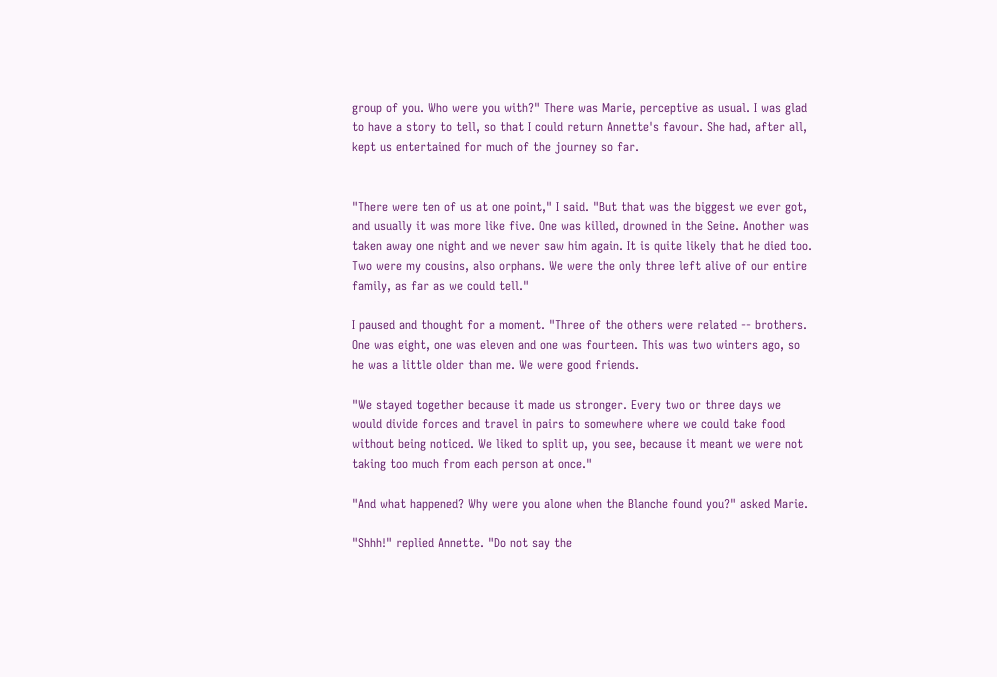group of you. Who were you with?" There was Marie, perceptive as usual. I was glad to have a story to tell, so that I could return Annette's favour. She had, after all, kept us entertained for much of the journey so far.


"There were ten of us at one point," I said. "But that was the biggest we ever got, and usually it was more like five. One was killed, drowned in the Seine. Another was taken away one night and we never saw him again. It is quite likely that he died too. Two were my cousins, also orphans. We were the only three left alive of our entire family, as far as we could tell."

I paused and thought for a moment. "Three of the others were related -- brothers. One was eight, one was eleven and one was fourteen. This was two winters ago, so he was a little older than me. We were good friends.

"We stayed together because it made us stronger. Every two or three days we would divide forces and travel in pairs to somewhere where we could take food without being noticed. We liked to split up, you see, because it meant we were not taking too much from each person at once."

"And what happened? Why were you alone when the Blanche found you?" asked Marie.

"Shhh!" replied Annette. "Do not say the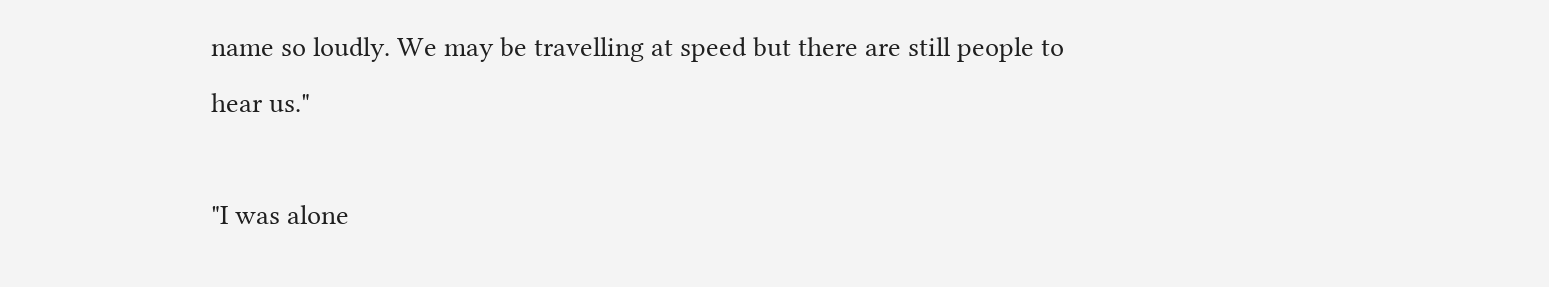name so loudly. We may be travelling at speed but there are still people to hear us."

"I was alone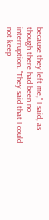because they left me," I said, as though there had been no interruption. "They said that I could not keep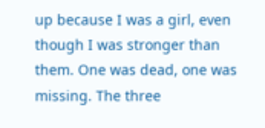up because I was a girl, even though I was stronger than them. One was dead, one was missing. The three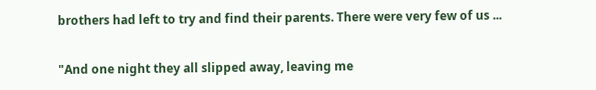brothers had left to try and find their parents. There were very few of us ...

"And one night they all slipped away, leaving me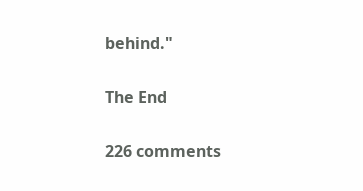behind."

The End

226 comments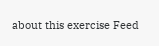about this exercise Feed